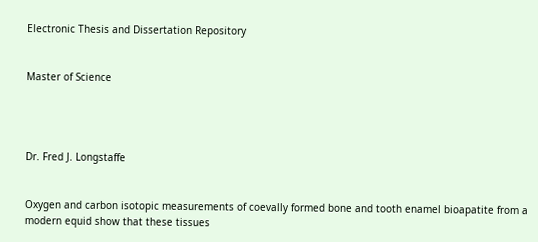Electronic Thesis and Dissertation Repository


Master of Science




Dr. Fred J. Longstaffe


Oxygen and carbon isotopic measurements of coevally formed bone and tooth enamel bioapatite from a modern equid show that these tissues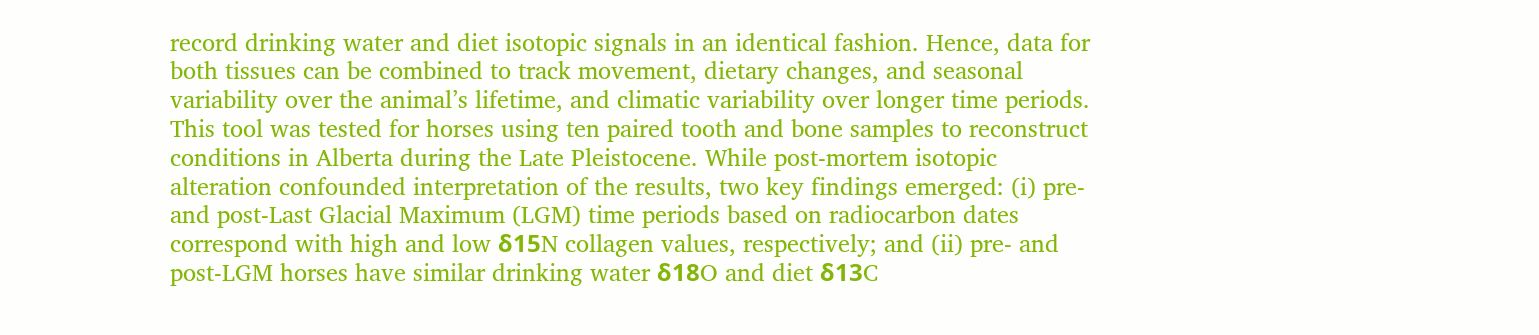record drinking water and diet isotopic signals in an identical fashion. Hence, data for both tissues can be combined to track movement, dietary changes, and seasonal variability over the animal’s lifetime, and climatic variability over longer time periods. This tool was tested for horses using ten paired tooth and bone samples to reconstruct conditions in Alberta during the Late Pleistocene. While post-mortem isotopic alteration confounded interpretation of the results, two key findings emerged: (i) pre- and post-Last Glacial Maximum (LGM) time periods based on radiocarbon dates correspond with high and low δ15N collagen values, respectively; and (ii) pre- and post-LGM horses have similar drinking water δ18O and diet δ13C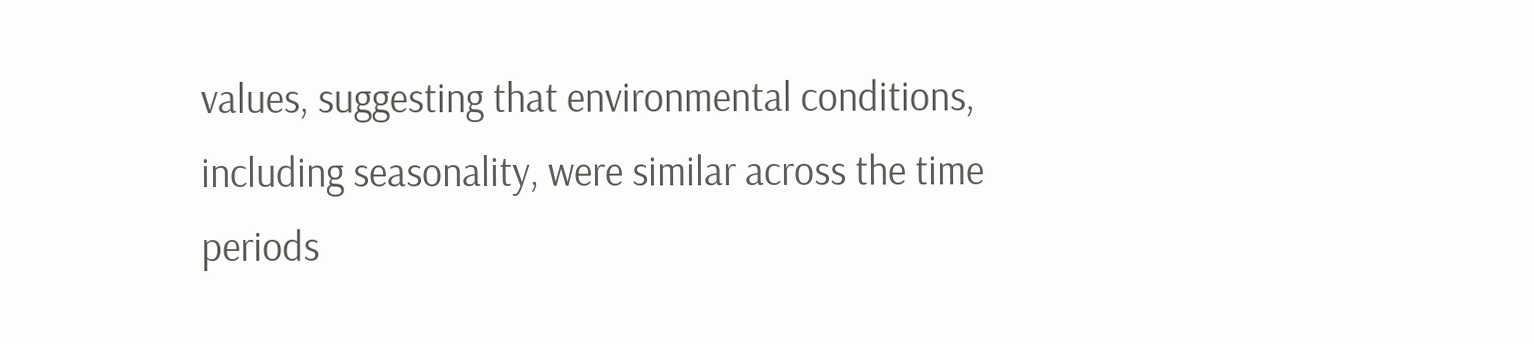values, suggesting that environmental conditions, including seasonality, were similar across the time periods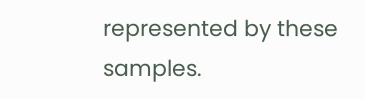represented by these samples.